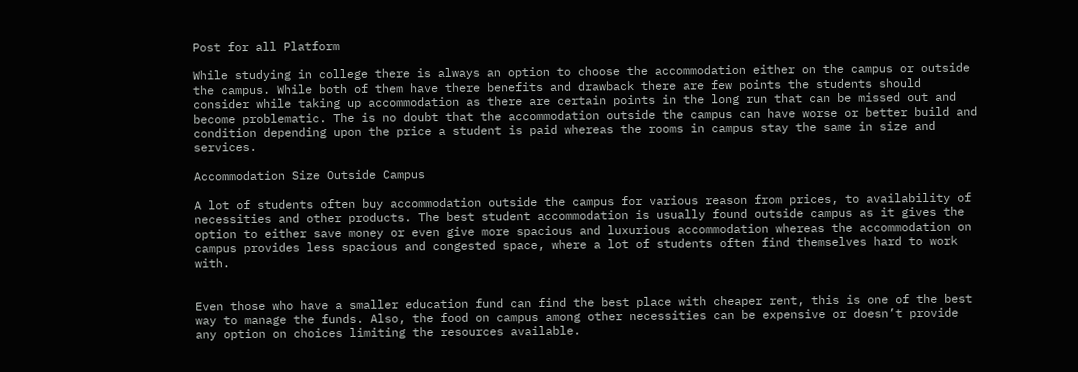Post for all Platform

While studying in college there is always an option to choose the accommodation either on the campus or outside the campus. While both of them have there benefits and drawback there are few points the students should consider while taking up accommodation as there are certain points in the long run that can be missed out and become problematic. The is no doubt that the accommodation outside the campus can have worse or better build and condition depending upon the price a student is paid whereas the rooms in campus stay the same in size and services.

Accommodation Size Outside Campus

A lot of students often buy accommodation outside the campus for various reason from prices, to availability of necessities and other products. The best student accommodation is usually found outside campus as it gives the option to either save money or even give more spacious and luxurious accommodation whereas the accommodation on campus provides less spacious and congested space, where a lot of students often find themselves hard to work with.


Even those who have a smaller education fund can find the best place with cheaper rent, this is one of the best way to manage the funds. Also, the food on campus among other necessities can be expensive or doesn’t provide any option on choices limiting the resources available.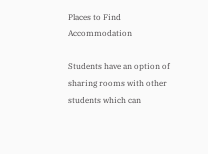Places to Find Accommodation

Students have an option of sharing rooms with other students which can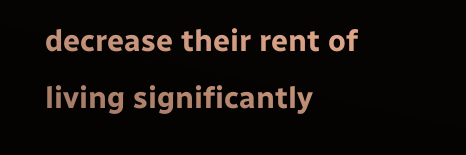decrease their rent of living significantly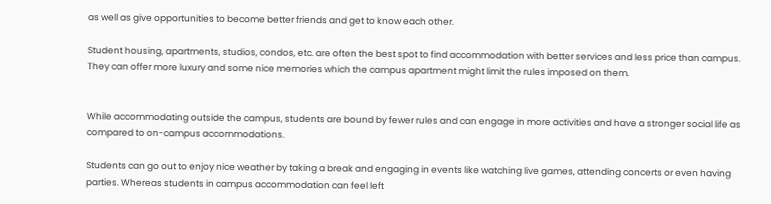as well as give opportunities to become better friends and get to know each other.

Student housing, apartments, studios, condos, etc. are often the best spot to find accommodation with better services and less price than campus. They can offer more luxury and some nice memories which the campus apartment might limit the rules imposed on them.


While accommodating outside the campus, students are bound by fewer rules and can engage in more activities and have a stronger social life as compared to on-campus accommodations.

Students can go out to enjoy nice weather by taking a break and engaging in events like watching live games, attending concerts or even having parties. Whereas students in campus accommodation can feel left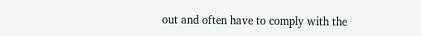out and often have to comply with the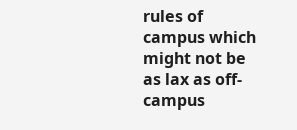rules of campus which might not be as lax as off-campus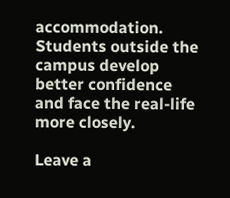accommodation. Students outside the campus develop better confidence and face the real-life more closely.

Leave a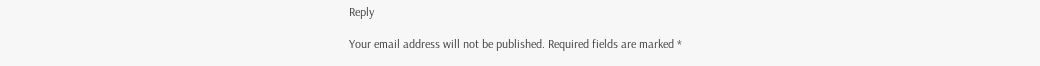Reply

Your email address will not be published. Required fields are marked *